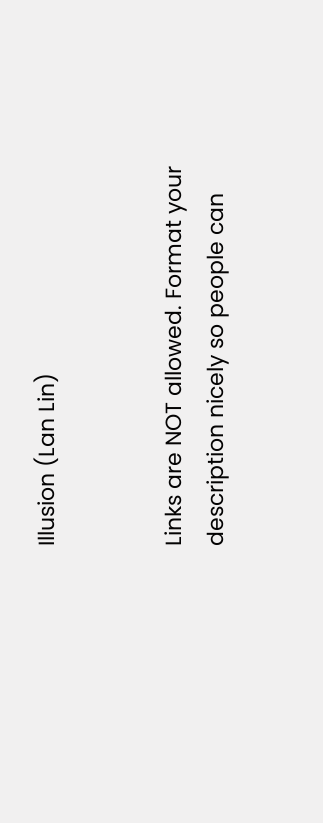Illusion (Lan Lin)


Links are NOT allowed. Format your description nicely so people can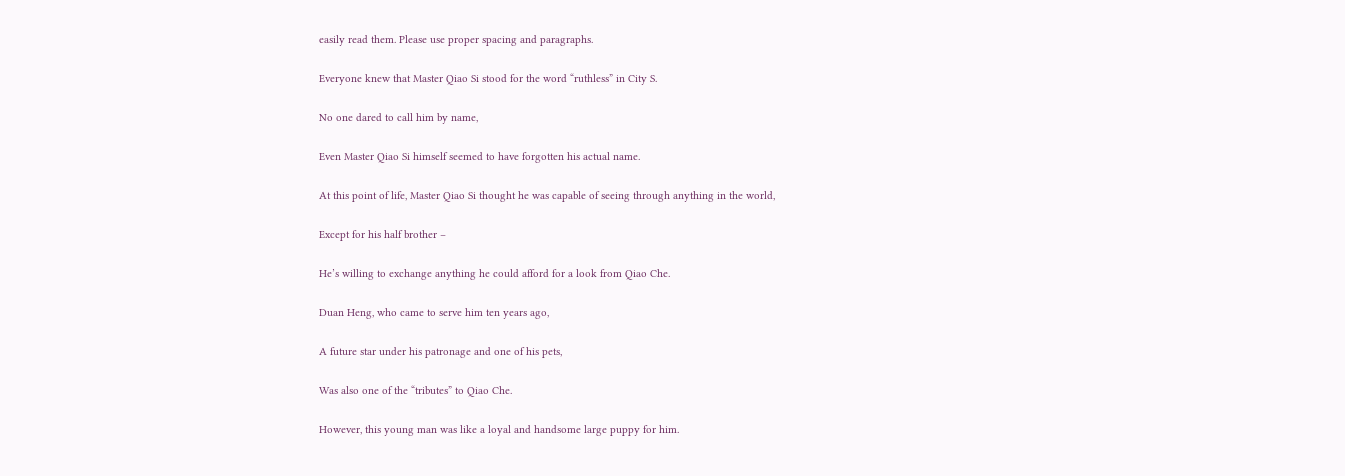easily read them. Please use proper spacing and paragraphs.

Everyone knew that Master Qiao Si stood for the word “ruthless” in City S.

No one dared to call him by name,

Even Master Qiao Si himself seemed to have forgotten his actual name.

At this point of life, Master Qiao Si thought he was capable of seeing through anything in the world,

Except for his half brother –

He’s willing to exchange anything he could afford for a look from Qiao Che.

Duan Heng, who came to serve him ten years ago,

A future star under his patronage and one of his pets,

Was also one of the “tributes” to Qiao Che.

However, this young man was like a loyal and handsome large puppy for him.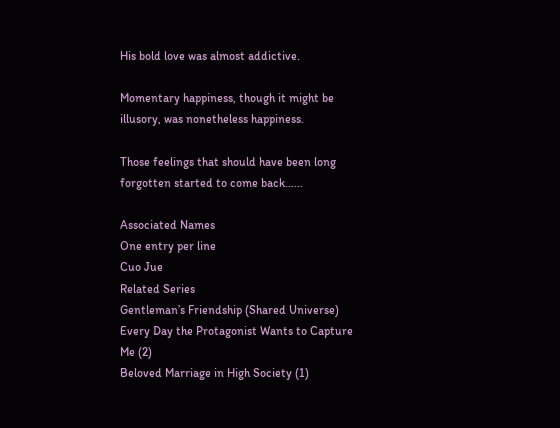His bold love was almost addictive.

Momentary happiness, though it might be illusory, was nonetheless happiness.

Those feelings that should have been long forgotten started to come back……

Associated Names
One entry per line
Cuo Jue
Related Series
Gentleman’s Friendship (Shared Universe)
Every Day the Protagonist Wants to Capture Me (2)
Beloved Marriage in High Society (1)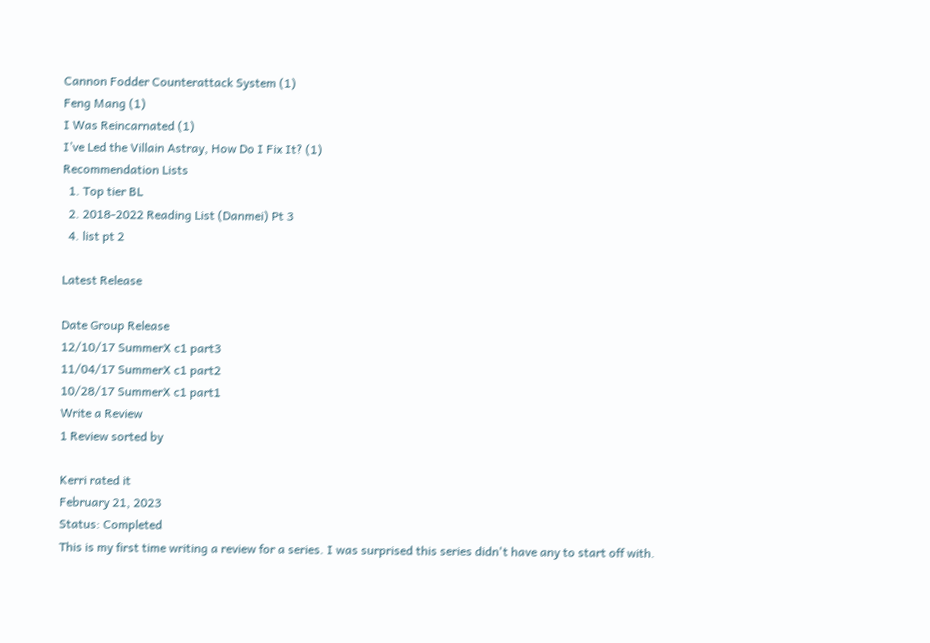Cannon Fodder Counterattack System (1)
Feng Mang (1)
I Was Reincarnated (1)
I’ve Led the Villain Astray, How Do I Fix It? (1)
Recommendation Lists
  1. Top tier BL
  2. 2018-2022 Reading List (Danmei) Pt 3
  4. list pt 2

Latest Release

Date Group Release
12/10/17 SummerX c1 part3
11/04/17 SummerX c1 part2
10/28/17 SummerX c1 part1
Write a Review
1 Review sorted by

Kerri rated it
February 21, 2023
Status: Completed
This is my first time writing a review for a series. I was surprised this series didn't have any to start off with.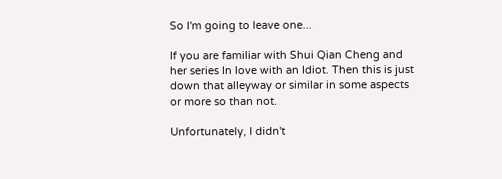So I'm going to leave one...

If you are familiar with Shui Qian Cheng and her series In love with an Idiot. Then this is just down that alleyway or similar in some aspects or more so than not.

Unfortunately, I didn't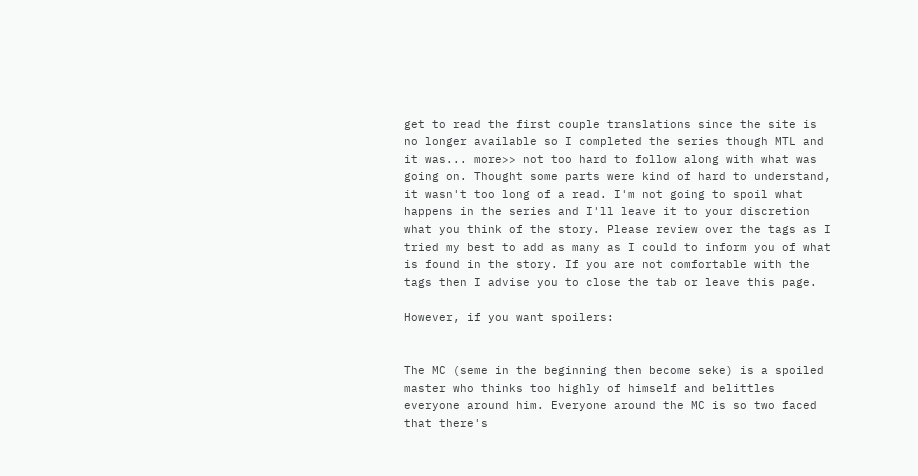get to read the first couple translations since the site is no longer available so I completed the series though MTL and it was... more>> not too hard to follow along with what was going on. Thought some parts were kind of hard to understand, it wasn't too long of a read. I'm not going to spoil what happens in the series and I'll leave it to your discretion what you think of the story. Please review over the tags as I tried my best to add as many as I could to inform you of what is found in the story. If you are not comfortable with the tags then I advise you to close the tab or leave this page.

However, if you want spoilers:


The MC (seme in the beginning then become seke) is a spoiled master who thinks too highly of himself and belittles everyone around him. Everyone around the MC is so two faced that there's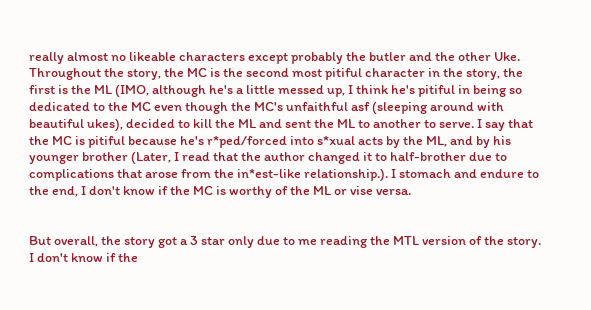really almost no likeable characters except probably the butler and the other Uke. Throughout the story, the MC is the second most pitiful character in the story, the first is the ML (IMO, although he's a little messed up, I think he's pitiful in being so dedicated to the MC even though the MC's unfaithful asf (sleeping around with beautiful ukes), decided to kill the ML and sent the ML to another to serve. I say that the MC is pitiful because he's r*ped/forced into s*xual acts by the ML, and by his younger brother (Later, I read that the author changed it to half-brother due to complications that arose from the in*est-like relationship.). I stomach and endure to the end, I don't know if the MC is worthy of the ML or vise versa.


But overall, the story got a 3 star only due to me reading the MTL version of the story. I don't know if the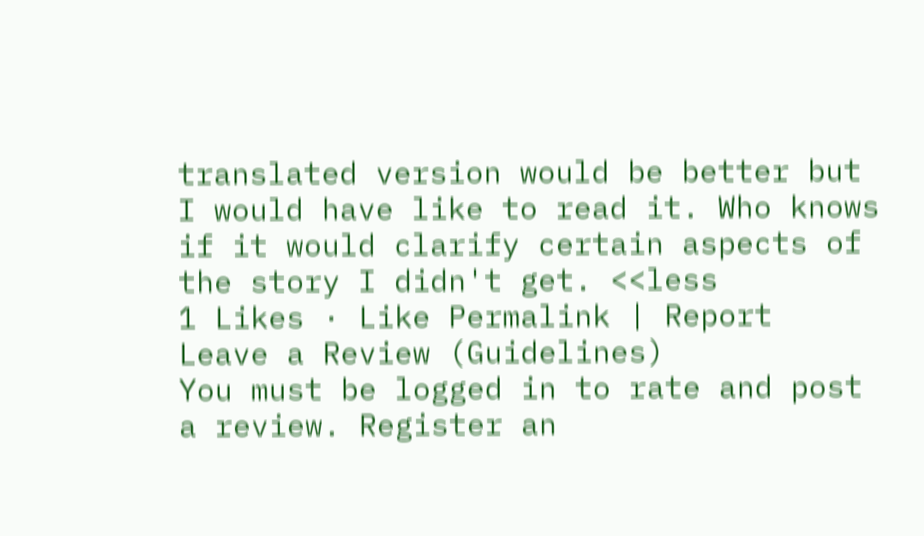translated version would be better but I would have like to read it. Who knows if it would clarify certain aspects of the story I didn't get. <<less
1 Likes · Like Permalink | Report
Leave a Review (Guidelines)
You must be logged in to rate and post a review. Register an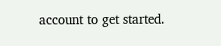account to get started.